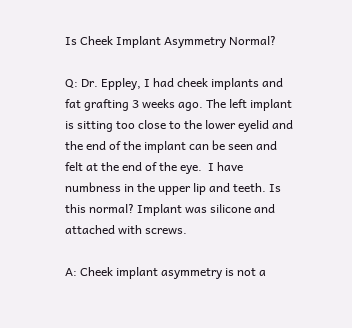Is Cheek Implant Asymmetry Normal?

Q: Dr. Eppley, I had cheek implants and fat grafting 3 weeks ago. The left implant is sitting too close to the lower eyelid and the end of the implant can be seen and felt at the end of the eye.  I have numbness in the upper lip and teeth. Is this normal? Implant was silicone and attached with screws.

A: Cheek implant asymmetry is not a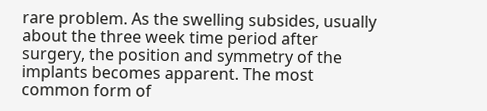rare problem. As the swelling subsides, usually about the three week time period after surgery, the position and symmetry of the implants becomes apparent. The most common form of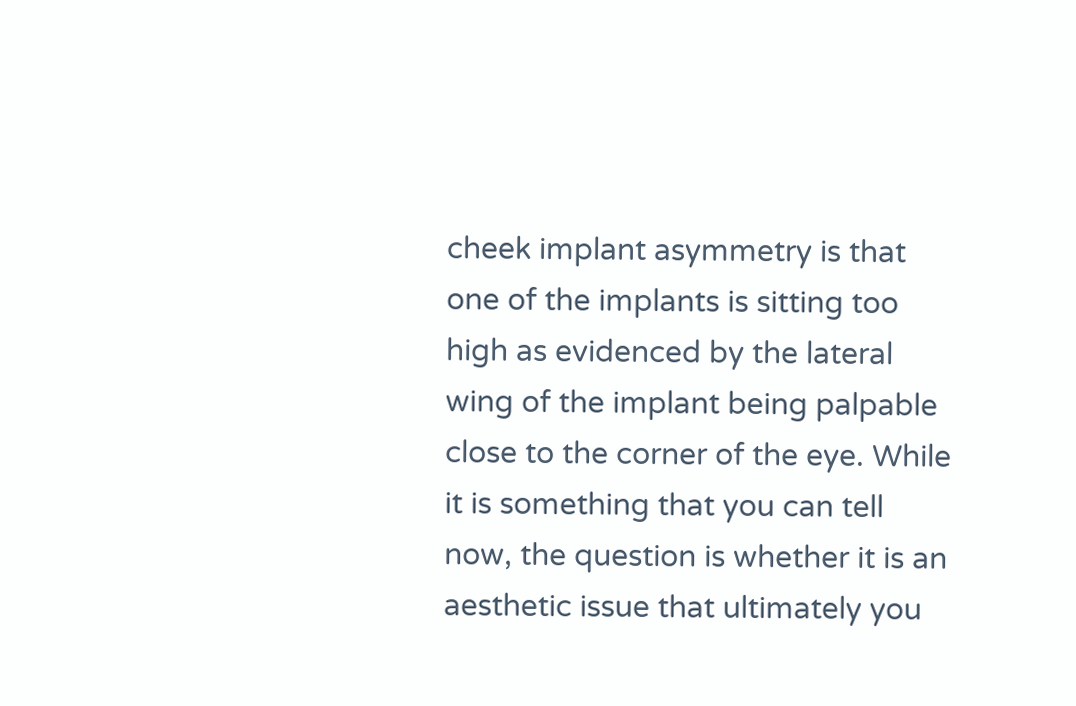cheek implant asymmetry is that one of the implants is sitting too high as evidenced by the lateral wing of the implant being palpable close to the corner of the eye. While it is something that you can tell now, the question is whether it is an aesthetic issue that ultimately you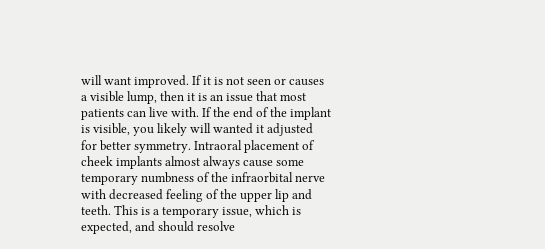will want improved. If it is not seen or causes a visible lump, then it is an issue that most patients can live with. If the end of the implant is visible, you likely will wanted it adjusted for better symmetry. Intraoral placement of cheek implants almost always cause some temporary numbness of the infraorbital nerve with decreased feeling of the upper lip and teeth. This is a temporary issue, which is expected, and should resolve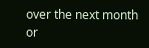over the next month or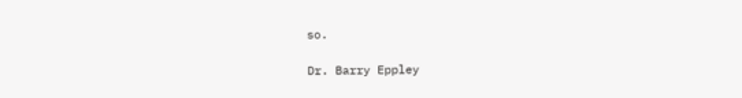so.

Dr. Barry Eppley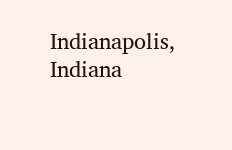Indianapolis, Indiana